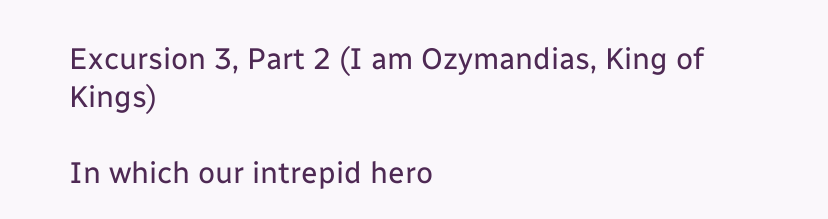Excursion 3, Part 2 (I am Ozymandias, King of Kings)

In which our intrepid hero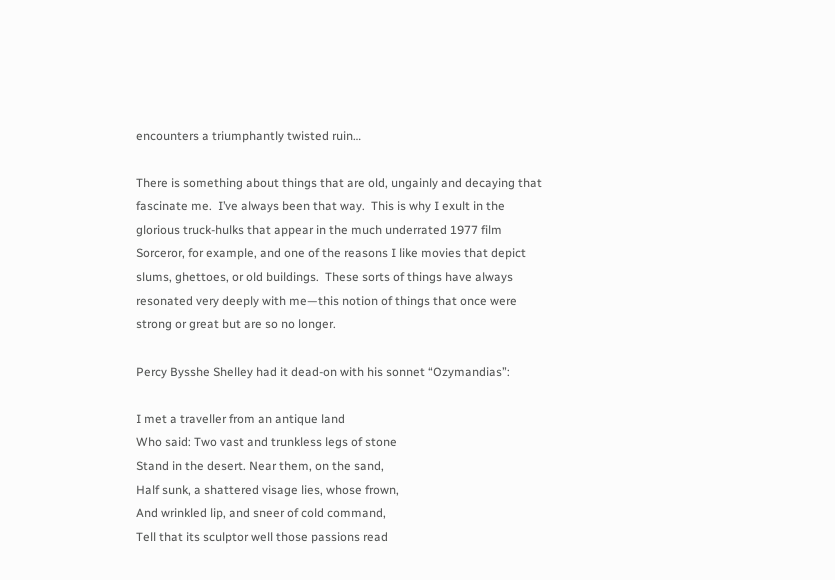encounters a triumphantly twisted ruin…

There is something about things that are old, ungainly and decaying that fascinate me.  I’ve always been that way.  This is why I exult in the glorious truck-hulks that appear in the much underrated 1977 film Sorceror, for example, and one of the reasons I like movies that depict slums, ghettoes, or old buildings.  These sorts of things have always resonated very deeply with me—this notion of things that once were strong or great but are so no longer.

Percy Bysshe Shelley had it dead-on with his sonnet “Ozymandias”:

I met a traveller from an antique land
Who said: Two vast and trunkless legs of stone
Stand in the desert. Near them, on the sand,
Half sunk, a shattered visage lies, whose frown,
And wrinkled lip, and sneer of cold command,
Tell that its sculptor well those passions read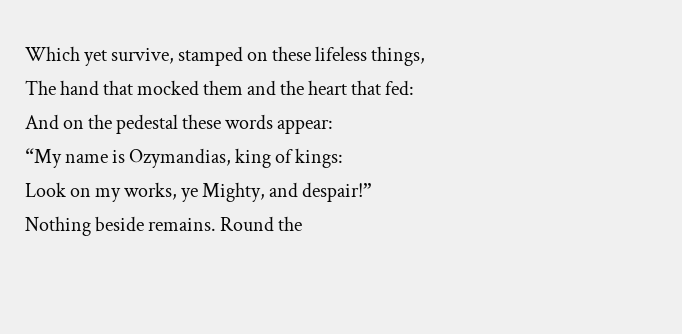Which yet survive, stamped on these lifeless things,
The hand that mocked them and the heart that fed:
And on the pedestal these words appear:
“My name is Ozymandias, king of kings:
Look on my works, ye Mighty, and despair!”
Nothing beside remains. Round the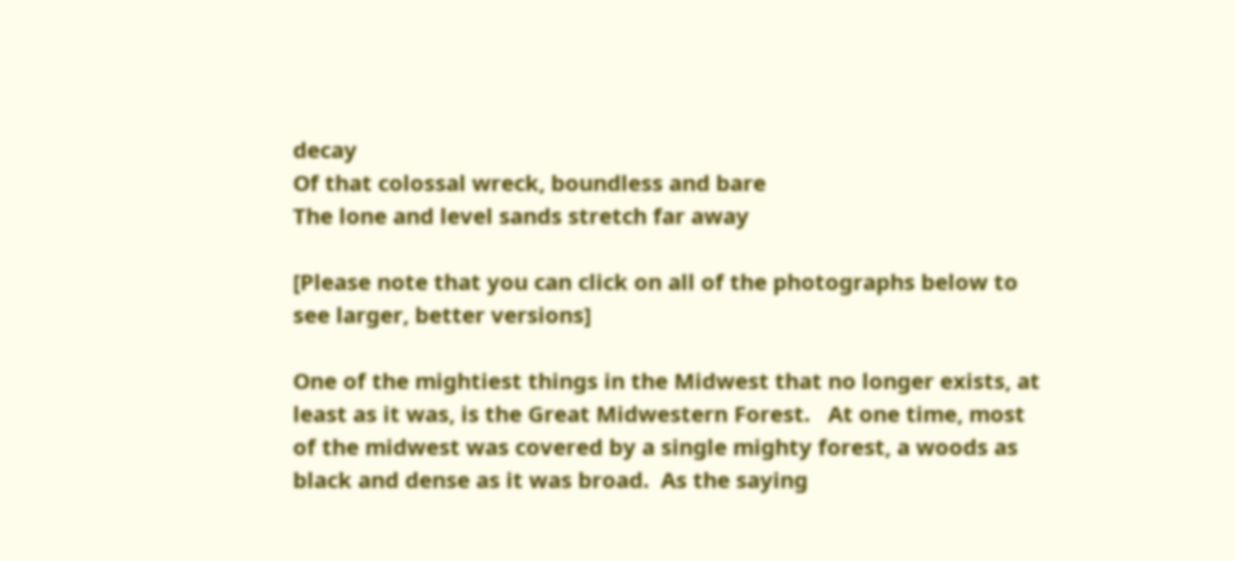decay
Of that colossal wreck, boundless and bare
The lone and level sands stretch far away

[Please note that you can click on all of the photographs below to see larger, better versions]

One of the mightiest things in the Midwest that no longer exists, at least as it was, is the Great Midwestern Forest.   At one time, most of the midwest was covered by a single mighty forest, a woods as black and dense as it was broad.  As the saying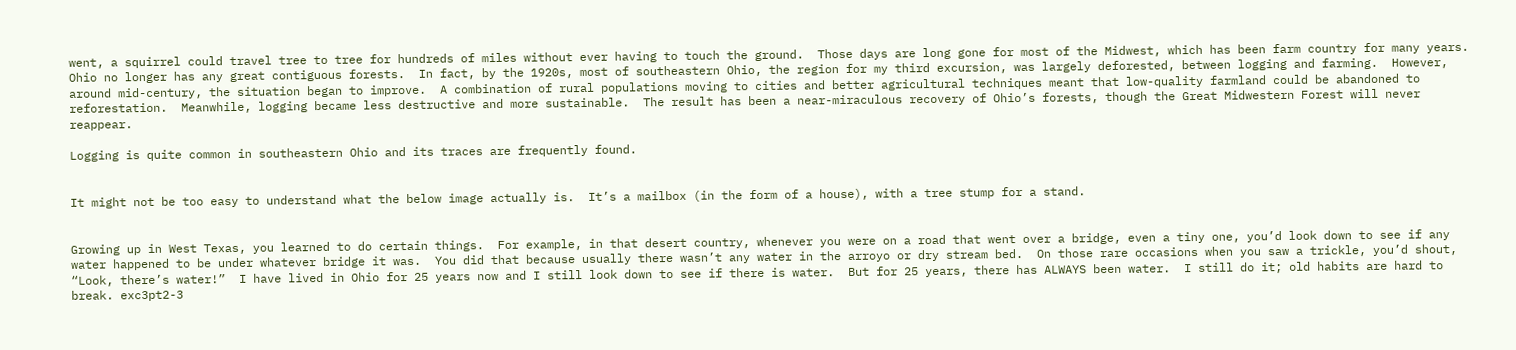went, a squirrel could travel tree to tree for hundreds of miles without ever having to touch the ground.  Those days are long gone for most of the Midwest, which has been farm country for many years.  Ohio no longer has any great contiguous forests.  In fact, by the 1920s, most of southeastern Ohio, the region for my third excursion, was largely deforested, between logging and farming.  However, around mid-century, the situation began to improve.  A combination of rural populations moving to cities and better agricultural techniques meant that low-quality farmland could be abandoned to reforestation.  Meanwhile, logging became less destructive and more sustainable.  The result has been a near-miraculous recovery of Ohio’s forests, though the Great Midwestern Forest will never reappear.

Logging is quite common in southeastern Ohio and its traces are frequently found.


It might not be too easy to understand what the below image actually is.  It’s a mailbox (in the form of a house), with a tree stump for a stand.


Growing up in West Texas, you learned to do certain things.  For example, in that desert country, whenever you were on a road that went over a bridge, even a tiny one, you’d look down to see if any water happened to be under whatever bridge it was.  You did that because usually there wasn’t any water in the arroyo or dry stream bed.  On those rare occasions when you saw a trickle, you’d shout, “Look, there’s water!”  I have lived in Ohio for 25 years now and I still look down to see if there is water.  But for 25 years, there has ALWAYS been water.  I still do it; old habits are hard to break. exc3pt2-3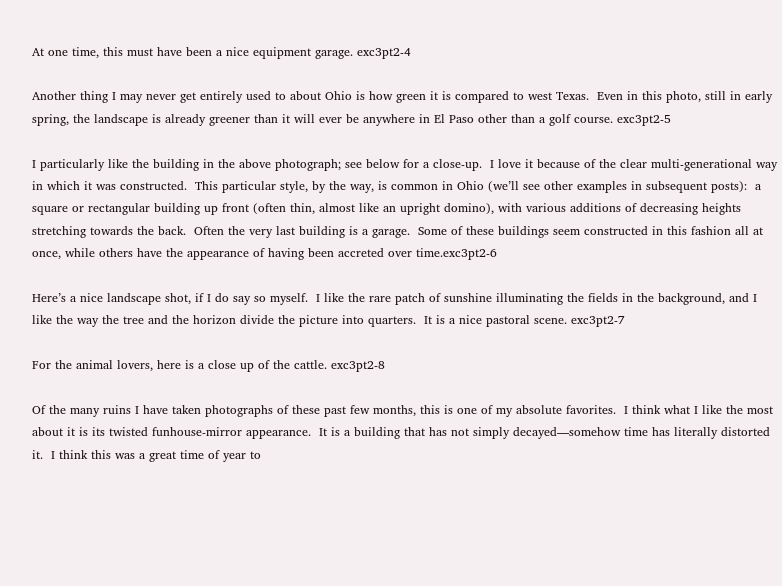At one time, this must have been a nice equipment garage. exc3pt2-4

Another thing I may never get entirely used to about Ohio is how green it is compared to west Texas.  Even in this photo, still in early spring, the landscape is already greener than it will ever be anywhere in El Paso other than a golf course. exc3pt2-5

I particularly like the building in the above photograph; see below for a close-up.  I love it because of the clear multi-generational way in which it was constructed.  This particular style, by the way, is common in Ohio (we’ll see other examples in subsequent posts):  a square or rectangular building up front (often thin, almost like an upright domino), with various additions of decreasing heights stretching towards the back.  Often the very last building is a garage.  Some of these buildings seem constructed in this fashion all at once, while others have the appearance of having been accreted over time.exc3pt2-6

Here’s a nice landscape shot, if I do say so myself.  I like the rare patch of sunshine illuminating the fields in the background, and I like the way the tree and the horizon divide the picture into quarters.  It is a nice pastoral scene. exc3pt2-7

For the animal lovers, here is a close up of the cattle. exc3pt2-8

Of the many ruins I have taken photographs of these past few months, this is one of my absolute favorites.  I think what I like the most about it is its twisted funhouse-mirror appearance.  It is a building that has not simply decayed—somehow time has literally distorted it.  I think this was a great time of year to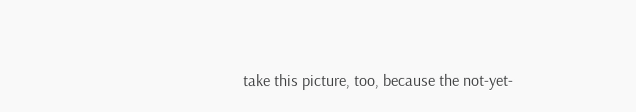take this picture, too, because the not-yet-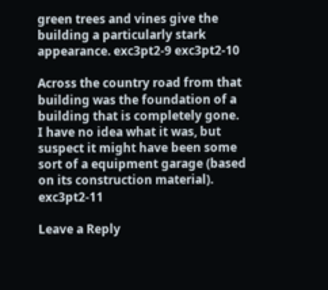green trees and vines give the building a particularly stark appearance. exc3pt2-9 exc3pt2-10

Across the country road from that building was the foundation of a building that is completely gone.  I have no idea what it was, but suspect it might have been some sort of a equipment garage (based on its construction material). exc3pt2-11

Leave a Reply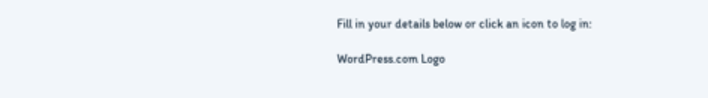Fill in your details below or click an icon to log in:

WordPress.com Logo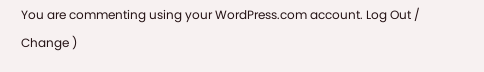You are commenting using your WordPress.com account. Log Out /  Change )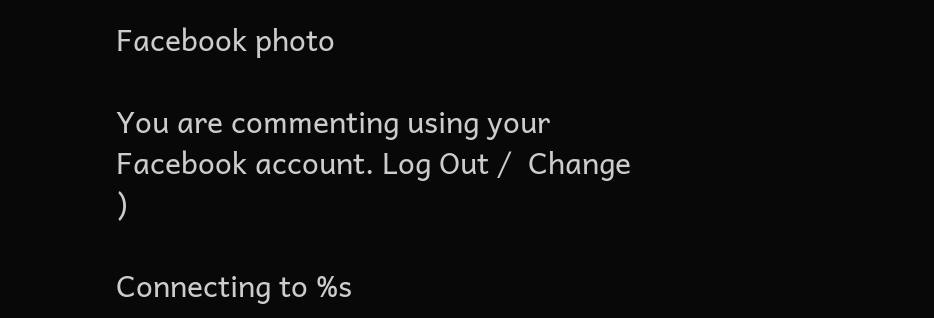Facebook photo

You are commenting using your Facebook account. Log Out /  Change )

Connecting to %s